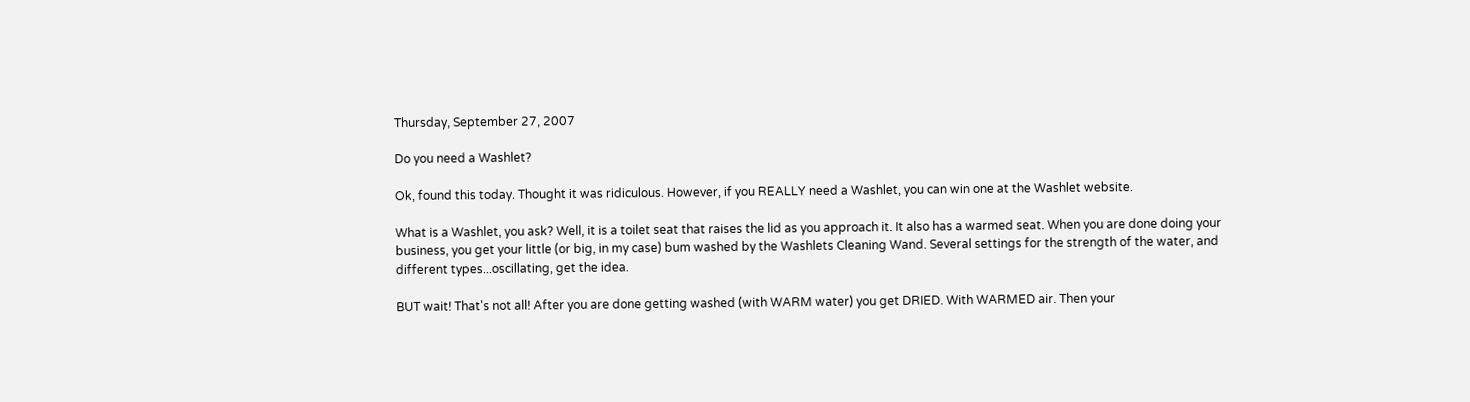Thursday, September 27, 2007

Do you need a Washlet?

Ok, found this today. Thought it was ridiculous. However, if you REALLY need a Washlet, you can win one at the Washlet website.

What is a Washlet, you ask? Well, it is a toilet seat that raises the lid as you approach it. It also has a warmed seat. When you are done doing your business, you get your little (or big, in my case) bum washed by the Washlets Cleaning Wand. Several settings for the strength of the water, and different types...oscillating, get the idea.

BUT wait! That's not all! After you are done getting washed (with WARM water) you get DRIED. With WARMED air. Then your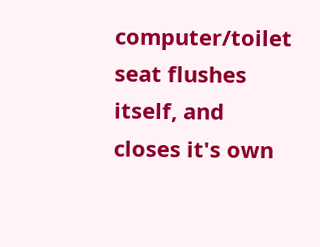computer/toilet seat flushes itself, and closes it's own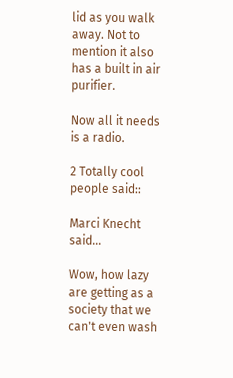lid as you walk away. Not to mention it also has a built in air purifier.

Now all it needs is a radio.

2 Totally cool people said::

Marci Knecht said...

Wow, how lazy are getting as a society that we can't even wash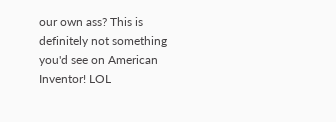our own ass? This is definitely not something you'd see on American Inventor! LOL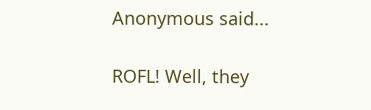Anonymous said...

ROFL! Well, they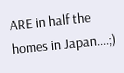ARE in half the homes in Japan....;)